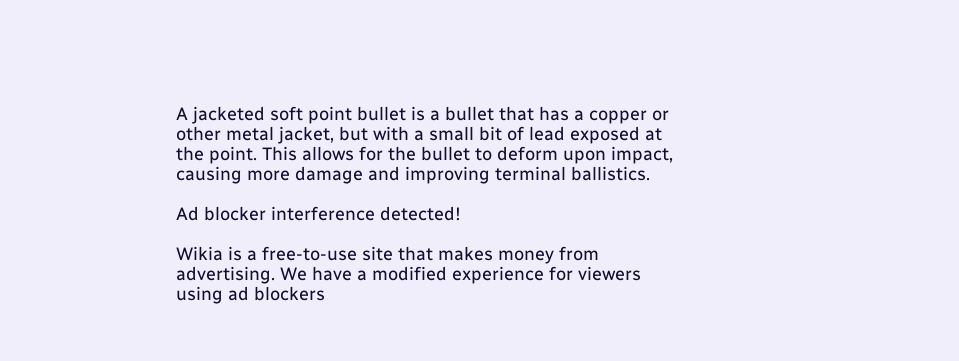A jacketed soft point bullet is a bullet that has a copper or other metal jacket, but with a small bit of lead exposed at the point. This allows for the bullet to deform upon impact, causing more damage and improving terminal ballistics.

Ad blocker interference detected!

Wikia is a free-to-use site that makes money from advertising. We have a modified experience for viewers using ad blockers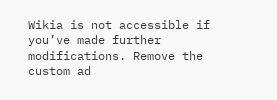Wikia is not accessible if you’ve made further modifications. Remove the custom ad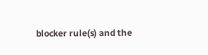blocker rule(s) and the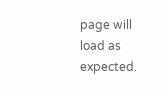page will load as expected.